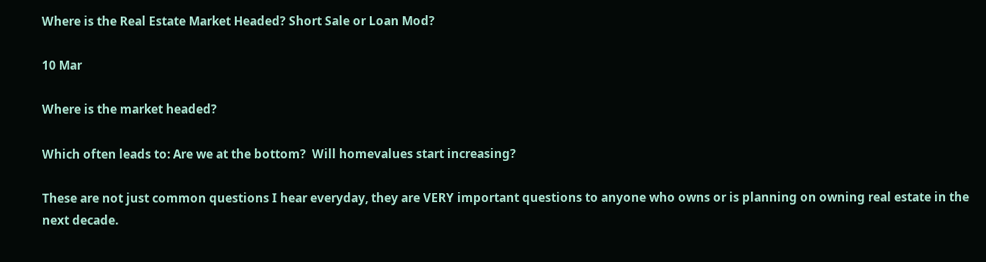Where is the Real Estate Market Headed? Short Sale or Loan Mod?

10 Mar

Where is the market headed?

Which often leads to: Are we at the bottom?  Will homevalues start increasing?

These are not just common questions I hear everyday, they are VERY important questions to anyone who owns or is planning on owning real estate in the next decade.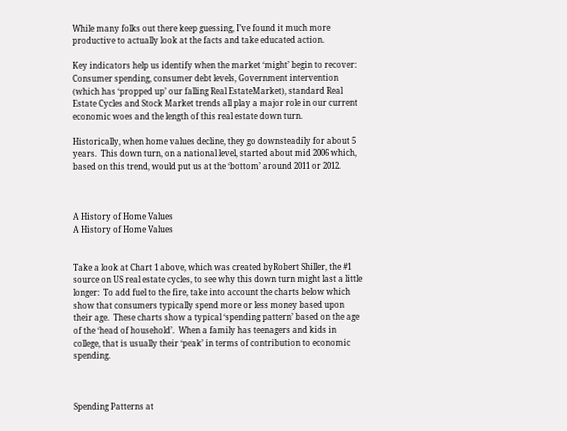While many folks out there keep guessing, I’ve found it much more productive to actually look at the facts and take educated action.

Key indicators help us identify when the market ‘might’ begin to recover:  Consumer spending, consumer debt levels, Government intervention (which has ‘propped up’ our falling Real EstateMarket), standard Real Estate Cycles and Stock Market trends all play a major role in our current economic woes and the length of this real estate down turn.

Historically, when home values decline, they go downsteadily for about 5 years.  This down turn, on a national level, started about mid 2006 which, based on this trend, would put us at the ‘bottom’ around 2011 or 2012.



A History of Home Values
A History of Home Values


Take a look at Chart 1 above, which was created byRobert Shiller, the #1 source on US real estate cycles, to see why this down turn might last a little longer:  To add fuel to the fire, take into account the charts below which show that consumers typically spend more or less money based upon their age.  These charts show a typical ‘spending pattern’ based on the age of the ‘head of household’.  When a family has teenagers and kids in college, that is usually their ‘peak’ in terms of contribution to economic spending.



Spending Patterns at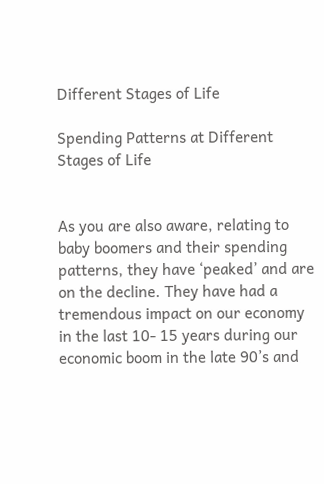Different Stages of Life

Spending Patterns at Different Stages of Life


As you are also aware, relating to baby boomers and their spending patterns, they have ‘peaked’ and are on the decline. They have had a tremendous impact on our economy in the last 10- 15 years during our economic boom in the late 90’s and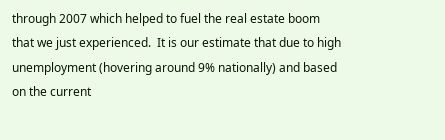through 2007 which helped to fuel the real estate boom that we just experienced.  It is our estimate that due to high unemployment (hovering around 9% nationally) and based on the current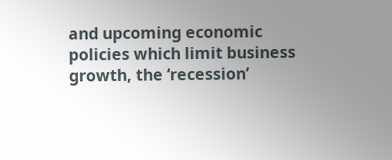and upcoming economic policies which limit business growth, the ‘recession’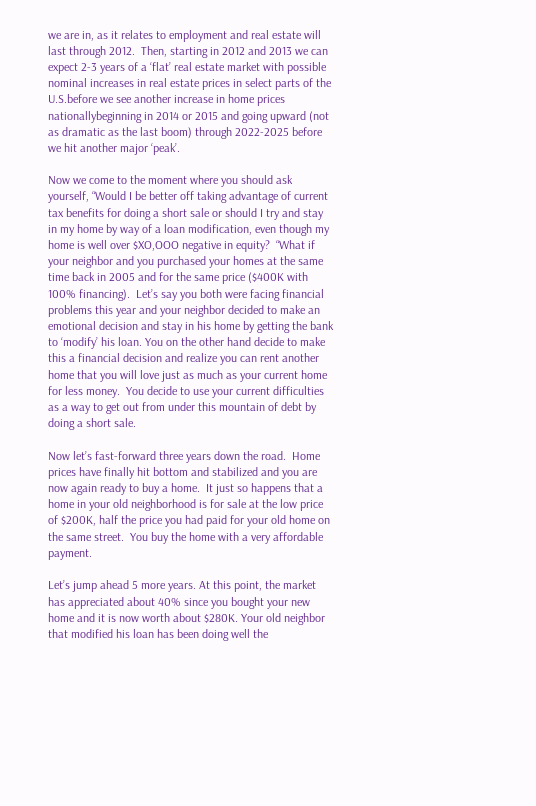we are in, as it relates to employment and real estate will last through 2012.  Then, starting in 2012 and 2013 we can expect 2-3 years of a ‘flat’ real estate market with possible nominal increases in real estate prices in select parts of the U.S.before we see another increase in home prices nationallybeginning in 2014 or 2015 and going upward (not as dramatic as the last boom) through 2022-2025 before we hit another major ‘peak’.

Now we come to the moment where you should ask yourself, “Would I be better off taking advantage of current tax benefits for doing a short sale or should I try and stay in my home by way of a loan modification, even though my home is well over $XO,OOO negative in equity?  “What if your neighbor and you purchased your homes at the same time back in 2005 and for the same price ($400K with 100% financing).  Let’s say you both were facing financial problems this year and your neighbor decided to make an emotional decision and stay in his home by getting the bank to ‘modify’ his loan. You on the other hand decide to make this a financial decision and realize you can rent another home that you will love just as much as your current home for less money.  You decide to use your current difficulties as a way to get out from under this mountain of debt by doing a short sale.

Now let’s fast-forward three years down the road.  Home prices have finally hit bottom and stabilized and you are now again ready to buy a home.  It just so happens that a home in your old neighborhood is for sale at the low price of $200K, half the price you had paid for your old home on the same street.  You buy the home with a very affordable payment.

Let’s jump ahead 5 more years. At this point, the market has appreciated about 40% since you bought your new home and it is now worth about $280K. Your old neighbor that modified his loan has been doing well the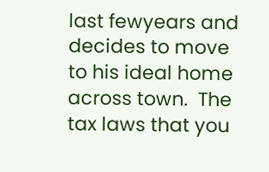last fewyears and decides to move to his ideal home across town.  The tax laws that you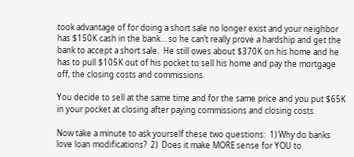took advantage of for doing a short sale no longer exist and your neighbor has $150K cash in the bank… so he can’t really prove a hardship and get the bank to accept a short sale.  He still owes about $370K on his home and he has to pull $105K out of his pocket to sell his home and pay the mortgage off, the closing costs and commissions.

You decide to sell at the same time and for the same price and you put $65K in your pocket at closing after paying commissions and closing costs.

Now take a minute to ask yourself these two questions:  1) Why do banks love loan modifications?  2)  Does it make MORE sense for YOU to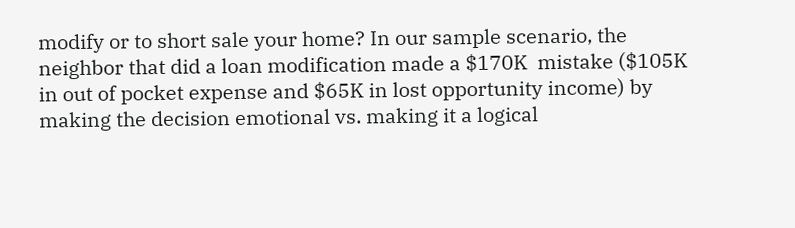modify or to short sale your home? In our sample scenario, the neighbor that did a loan modification made a $170K  mistake ($105K in out of pocket expense and $65K in lost opportunity income) by making the decision emotional vs. making it a logical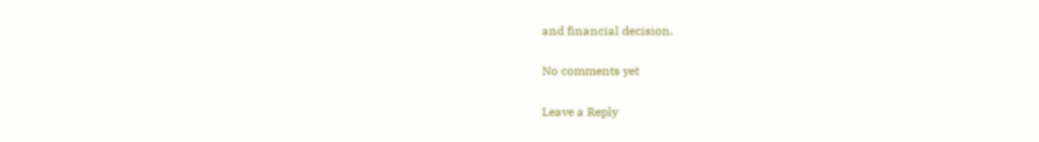and financial decision.

No comments yet

Leave a Reply